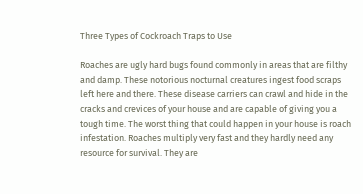Three Types of Cockroach Traps to Use

Roaches are ugly hard bugs found commonly in areas that are filthy and damp. These notorious nocturnal creatures ingest food scraps left here and there. These disease carriers can crawl and hide in the cracks and crevices of your house and are capable of giving you a tough time. The worst thing that could happen in your house is roach infestation. Roaches multiply very fast and they hardly need any resource for survival. They are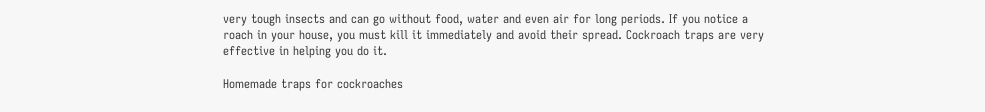very tough insects and can go without food, water and even air for long periods. If you notice a roach in your house, you must kill it immediately and avoid their spread. Cockroach traps are very effective in helping you do it.

Homemade traps for cockroaches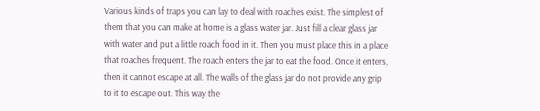Various kinds of traps you can lay to deal with roaches exist. The simplest of them that you can make at home is a glass water jar. Just fill a clear glass jar with water and put a little roach food in it. Then you must place this in a place that roaches frequent. The roach enters the jar to eat the food. Once it enters, then it cannot escape at all. The walls of the glass jar do not provide any grip to it to escape out. This way the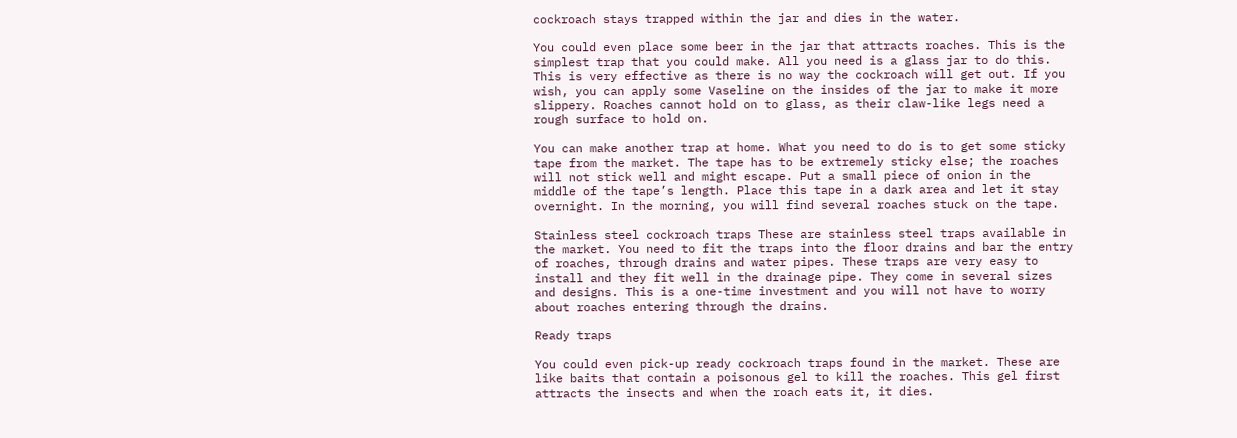cockroach stays trapped within the jar and dies in the water.

You could even place some beer in the jar that attracts roaches. This is the simplest trap that you could make. All you need is a glass jar to do this. This is very effective as there is no way the cockroach will get out. If you wish, you can apply some Vaseline on the insides of the jar to make it more slippery. Roaches cannot hold on to glass, as their claw-like legs need a rough surface to hold on.

You can make another trap at home. What you need to do is to get some sticky tape from the market. The tape has to be extremely sticky else; the roaches will not stick well and might escape. Put a small piece of onion in the middle of the tape’s length. Place this tape in a dark area and let it stay overnight. In the morning, you will find several roaches stuck on the tape.

Stainless steel cockroach traps These are stainless steel traps available in the market. You need to fit the traps into the floor drains and bar the entry of roaches, through drains and water pipes. These traps are very easy to install and they fit well in the drainage pipe. They come in several sizes and designs. This is a one-time investment and you will not have to worry about roaches entering through the drains.

Ready traps

You could even pick-up ready cockroach traps found in the market. These are like baits that contain a poisonous gel to kill the roaches. This gel first attracts the insects and when the roach eats it, it dies.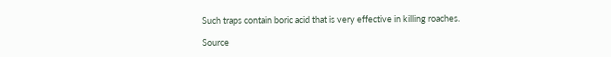Such traps contain boric acid that is very effective in killing roaches.

Source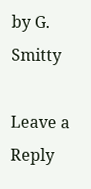by G. Smitty

Leave a Reply